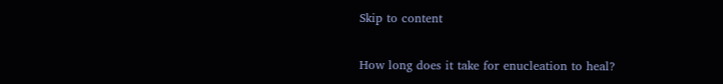Skip to content

How long does it take for enucleation to heal?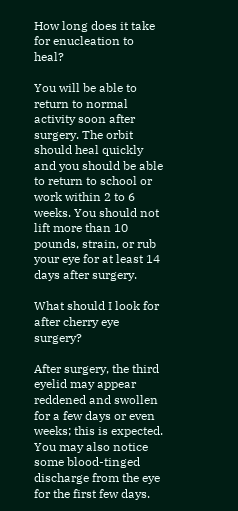How long does it take for enucleation to heal?

You will be able to return to normal activity soon after surgery. The orbit should heal quickly and you should be able to return to school or work within 2 to 6 weeks. You should not lift more than 10 pounds, strain, or rub your eye for at least 14 days after surgery.

What should I look for after cherry eye surgery?

After surgery, the third eyelid may appear reddened and swollen for a few days or even weeks; this is expected. You may also notice some blood-tinged discharge from the eye for the first few days.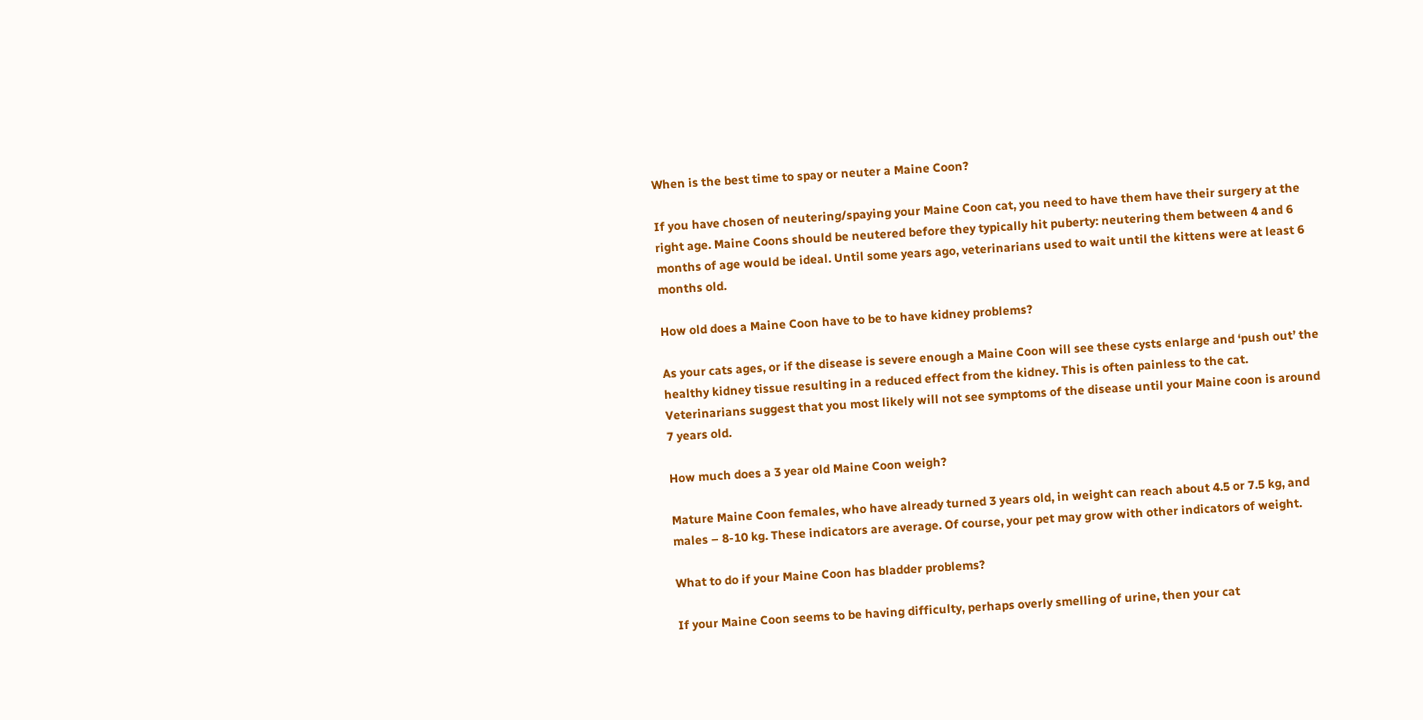When is the best time to spay or neuter a Maine Coon?

If you have chosen of neutering/spaying your Maine Coon cat, you need to have them have their surgery at the right age. Maine Coons should be neutered before they typically hit puberty: neutering them between 4 and 6 months of age would be ideal. Until some years ago, veterinarians used to wait until the kittens were at least 6 months old.

How old does a Maine Coon have to be to have kidney problems?

As your cats ages, or if the disease is severe enough a Maine Coon will see these cysts enlarge and ‘push out’ the healthy kidney tissue resulting in a reduced effect from the kidney. This is often painless to the cat. Veterinarians suggest that you most likely will not see symptoms of the disease until your Maine coon is around 7 years old.

How much does a 3 year old Maine Coon weigh?

Mature Maine Coon females, who have already turned 3 years old, in weight can reach about 4.5 or 7.5 kg, and males – 8-10 kg. These indicators are average. Of course, your pet may grow with other indicators of weight.

What to do if your Maine Coon has bladder problems?

If your Maine Coon seems to be having difficulty, perhaps overly smelling of urine, then your cat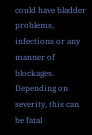could have bladder problems, infections or any manner of blockages. Depending on severity, this can be fatal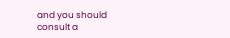and you should consult a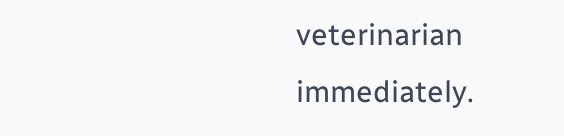veterinarian immediately.